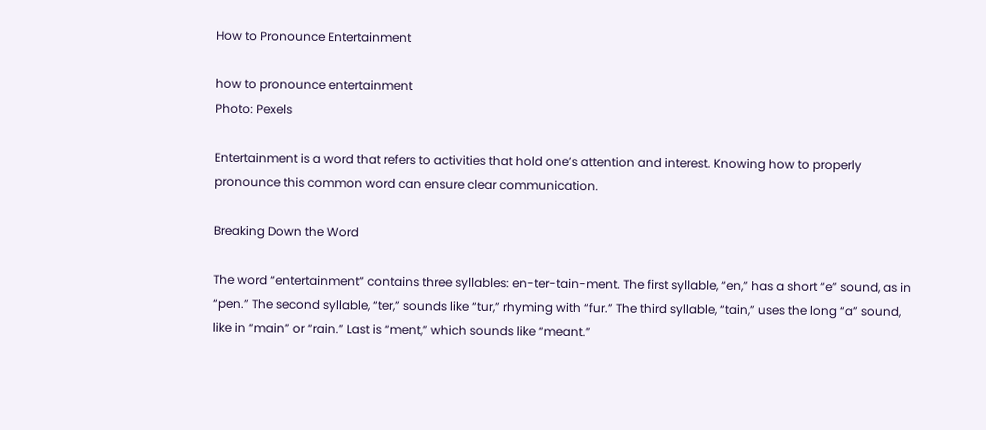How to Pronounce Entertainment

how to pronounce entertainment
Photo: Pexels

Entertainment is a word that refers to activities that hold one’s attention and interest. Knowing how to properly pronounce this common word can ensure clear communication.

Breaking Down the Word

The word “entertainment” contains three syllables: en-ter-tain-ment. The first syllable, “en,” has a short “e” sound, as in “pen.” The second syllable, “ter,” sounds like “tur,” rhyming with “fur.” The third syllable, “tain,” uses the long “a” sound, like in “main” or “rain.” Last is “ment,” which sounds like “meant.”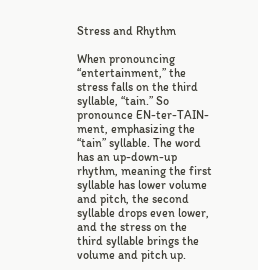Stress and Rhythm

When pronouncing “entertainment,” the stress falls on the third syllable, “tain.” So pronounce EN-ter-TAIN-ment, emphasizing the “tain” syllable. The word has an up-down-up rhythm, meaning the first syllable has lower volume and pitch, the second syllable drops even lower, and the stress on the third syllable brings the volume and pitch up.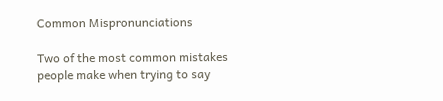Common Mispronunciations

Two of the most common mistakes people make when trying to say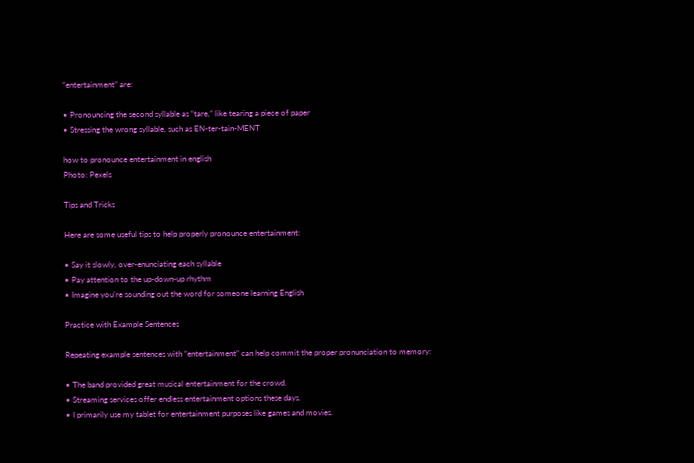“entertainment” are:

• Pronouncing the second syllable as “tare,” like tearing a piece of paper
• Stressing the wrong syllable, such as EN-ter-tain-MENT

how to pronounce entertainment in english
Photo: Pexels

Tips and Tricks

Here are some useful tips to help properly pronounce entertainment:

• Say it slowly, over-enunciating each syllable
• Pay attention to the up-down-up rhythm
• Imagine you’re sounding out the word for someone learning English

Practice with Example Sentences

Repeating example sentences with “entertainment” can help commit the proper pronunciation to memory:

• The band provided great musical entertainment for the crowd.
• Streaming services offer endless entertainment options these days.
• I primarily use my tablet for entertainment purposes like games and movies.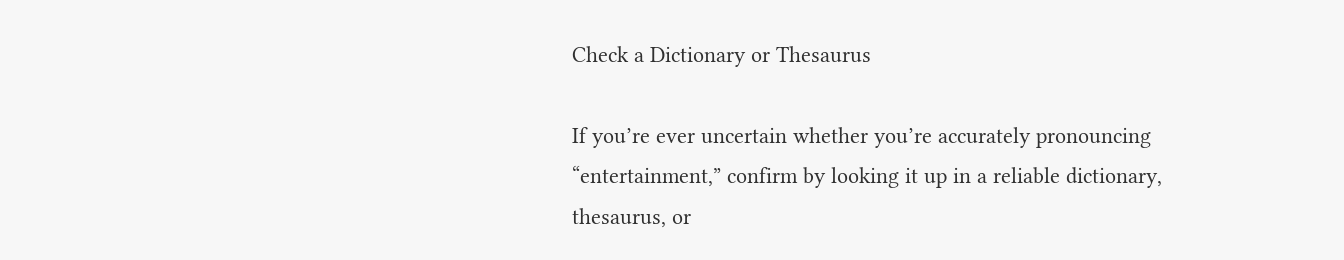Check a Dictionary or Thesaurus

If you’re ever uncertain whether you’re accurately pronouncing “entertainment,” confirm by looking it up in a reliable dictionary, thesaurus, or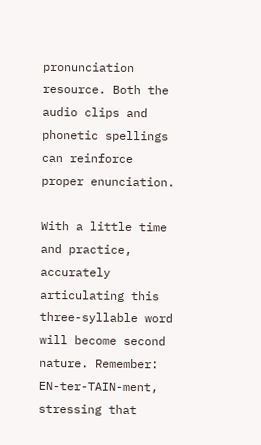pronunciation resource. Both the audio clips and phonetic spellings can reinforce proper enunciation.

With a little time and practice, accurately articulating this three-syllable word will become second nature. Remember: EN-ter-TAIN-ment, stressing that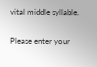vital middle syllable.


Please enter your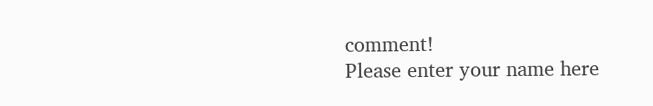comment!
Please enter your name here